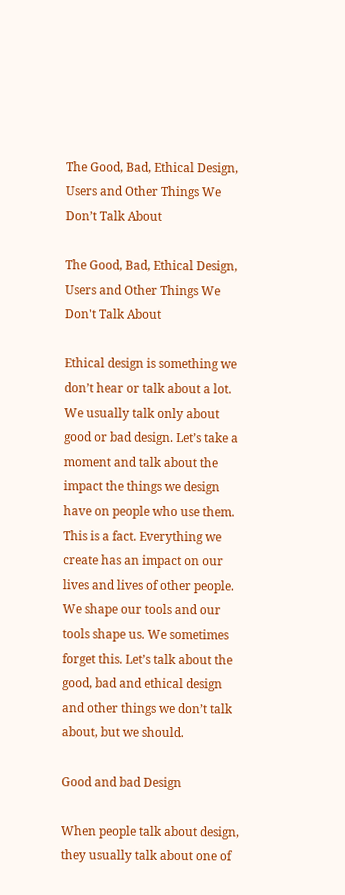The Good, Bad, Ethical Design, Users and Other Things We Don’t Talk About

The Good, Bad, Ethical Design, Users and Other Things We Don't Talk About

Ethical design is something we don’t hear or talk about a lot. We usually talk only about good or bad design. Let’s take a moment and talk about the impact the things we design have on people who use them. This is a fact. Everything we create has an impact on our lives and lives of other people. We shape our tools and our tools shape us. We sometimes forget this. Let’s talk about the good, bad and ethical design and other things we don’t talk about, but we should.

Good and bad Design

When people talk about design, they usually talk about one of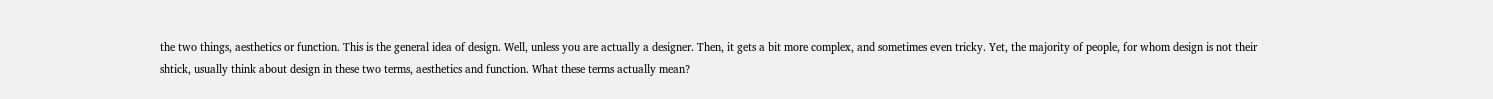the two things, aesthetics or function. This is the general idea of design. Well, unless you are actually a designer. Then, it gets a bit more complex, and sometimes even tricky. Yet, the majority of people, for whom design is not their shtick, usually think about design in these two terms, aesthetics and function. What these terms actually mean?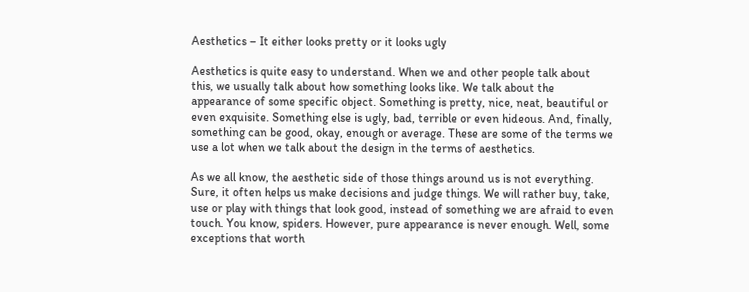Aesthetics – It either looks pretty or it looks ugly

Aesthetics is quite easy to understand. When we and other people talk about this, we usually talk about how something looks like. We talk about the appearance of some specific object. Something is pretty, nice, neat, beautiful or even exquisite. Something else is ugly, bad, terrible or even hideous. And, finally, something can be good, okay, enough or average. These are some of the terms we use a lot when we talk about the design in the terms of aesthetics.

As we all know, the aesthetic side of those things around us is not everything. Sure, it often helps us make decisions and judge things. We will rather buy, take, use or play with things that look good, instead of something we are afraid to even touch. You know, spiders. However, pure appearance is never enough. Well, some exceptions that worth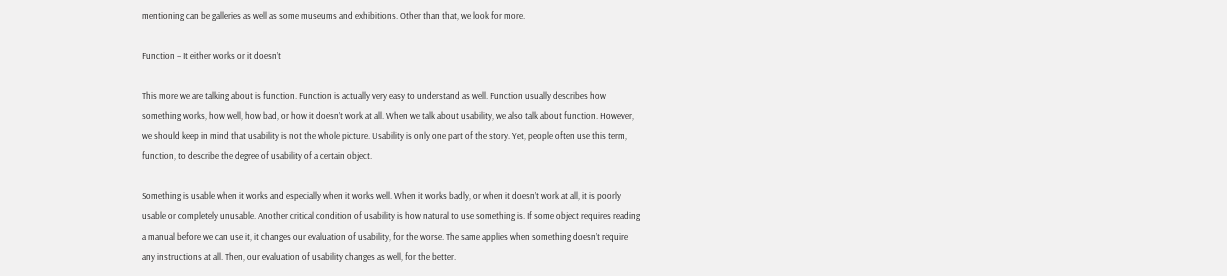mentioning can be galleries as well as some museums and exhibitions. Other than that, we look for more.

Function – It either works or it doesn’t

This more we are talking about is function. Function is actually very easy to understand as well. Function usually describes how something works, how well, how bad, or how it doesn’t work at all. When we talk about usability, we also talk about function. However, we should keep in mind that usability is not the whole picture. Usability is only one part of the story. Yet, people often use this term, function, to describe the degree of usability of a certain object.

Something is usable when it works and especially when it works well. When it works badly, or when it doesn’t work at all, it is poorly usable or completely unusable. Another critical condition of usability is how natural to use something is. If some object requires reading a manual before we can use it, it changes our evaluation of usability, for the worse. The same applies when something doesn’t require any instructions at all. Then, our evaluation of usability changes as well, for the better.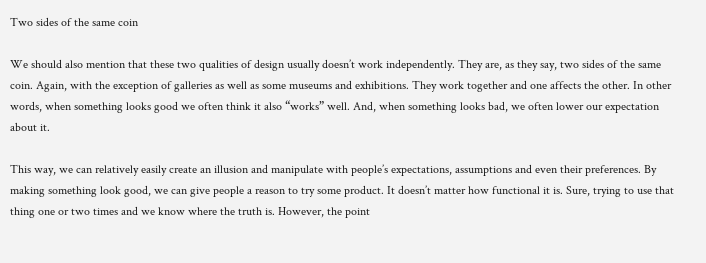Two sides of the same coin

We should also mention that these two qualities of design usually doesn’t work independently. They are, as they say, two sides of the same coin. Again, with the exception of galleries as well as some museums and exhibitions. They work together and one affects the other. In other words, when something looks good we often think it also “works” well. And, when something looks bad, we often lower our expectation about it.

This way, we can relatively easily create an illusion and manipulate with people’s expectations, assumptions and even their preferences. By making something look good, we can give people a reason to try some product. It doesn’t matter how functional it is. Sure, trying to use that thing one or two times and we know where the truth is. However, the point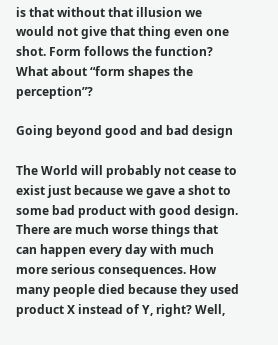is that without that illusion we would not give that thing even one shot. Form follows the function? What about “form shapes the perception”?

Going beyond good and bad design

The World will probably not cease to exist just because we gave a shot to some bad product with good design. There are much worse things that can happen every day with much more serious consequences. How many people died because they used product X instead of Y, right? Well,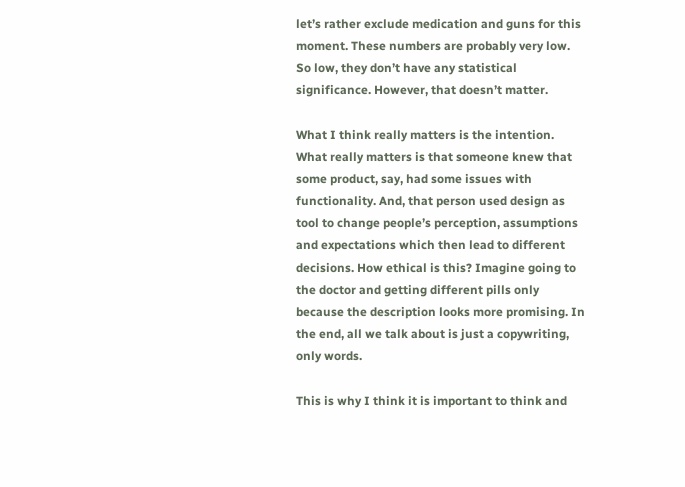let’s rather exclude medication and guns for this moment. These numbers are probably very low. So low, they don’t have any statistical significance. However, that doesn’t matter.

What I think really matters is the intention. What really matters is that someone knew that some product, say, had some issues with functionality. And, that person used design as tool to change people’s perception, assumptions and expectations which then lead to different decisions. How ethical is this? Imagine going to the doctor and getting different pills only because the description looks more promising. In the end, all we talk about is just a copywriting, only words.

This is why I think it is important to think and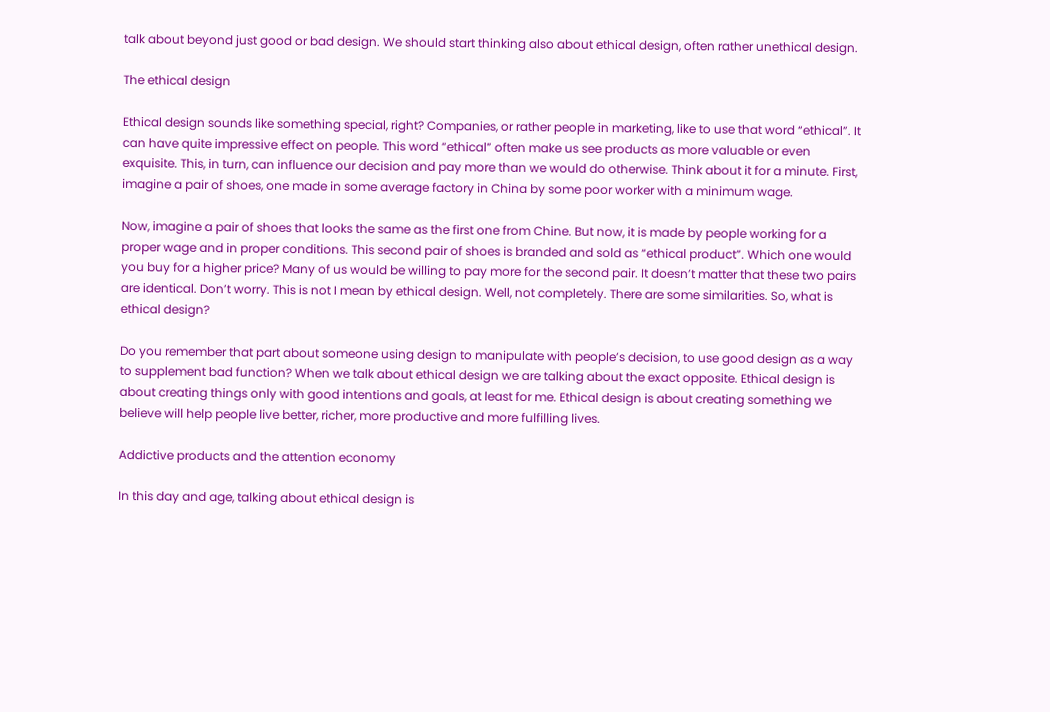talk about beyond just good or bad design. We should start thinking also about ethical design, often rather unethical design.

The ethical design

Ethical design sounds like something special, right? Companies, or rather people in marketing, like to use that word “ethical”. It can have quite impressive effect on people. This word “ethical” often make us see products as more valuable or even exquisite. This, in turn, can influence our decision and pay more than we would do otherwise. Think about it for a minute. First, imagine a pair of shoes, one made in some average factory in China by some poor worker with a minimum wage.

Now, imagine a pair of shoes that looks the same as the first one from Chine. But now, it is made by people working for a proper wage and in proper conditions. This second pair of shoes is branded and sold as “ethical product”. Which one would you buy for a higher price? Many of us would be willing to pay more for the second pair. It doesn’t matter that these two pairs are identical. Don’t worry. This is not I mean by ethical design. Well, not completely. There are some similarities. So, what is ethical design?

Do you remember that part about someone using design to manipulate with people’s decision, to use good design as a way to supplement bad function? When we talk about ethical design we are talking about the exact opposite. Ethical design is about creating things only with good intentions and goals, at least for me. Ethical design is about creating something we believe will help people live better, richer, more productive and more fulfilling lives.

Addictive products and the attention economy

In this day and age, talking about ethical design is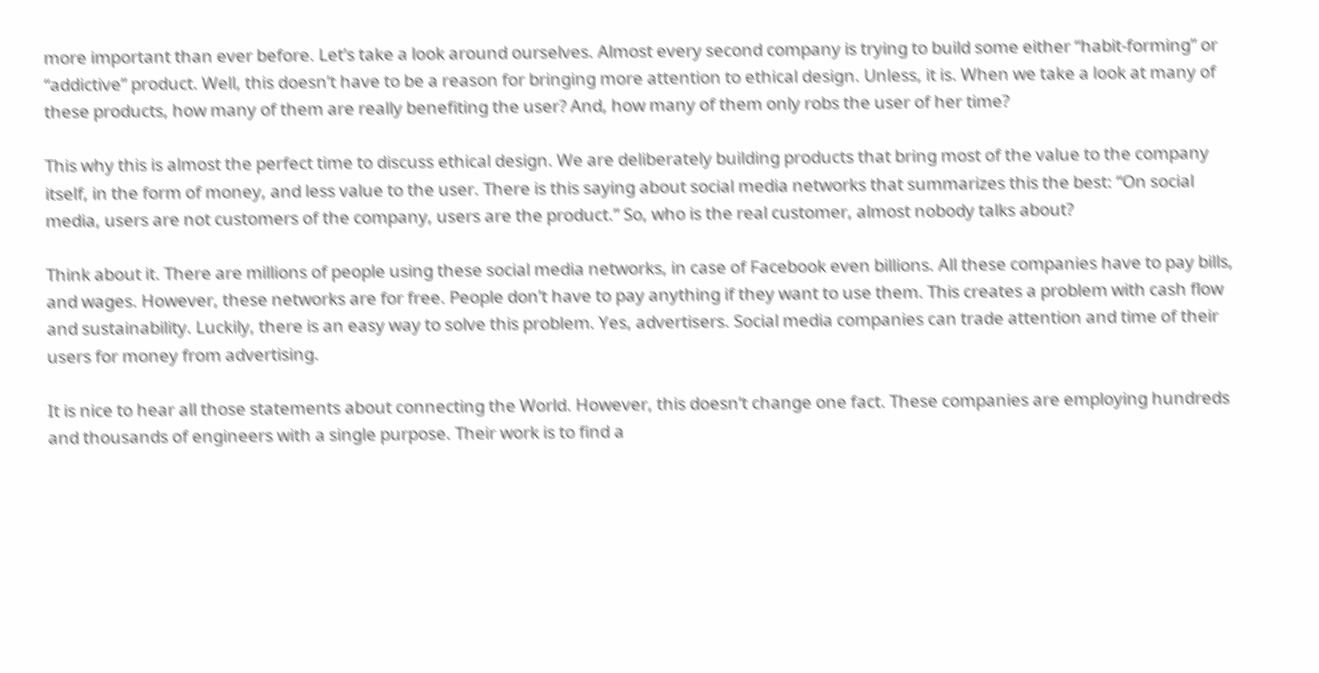more important than ever before. Let’s take a look around ourselves. Almost every second company is trying to build some either “habit-forming” or “addictive” product. Well, this doesn’t have to be a reason for bringing more attention to ethical design. Unless, it is. When we take a look at many of these products, how many of them are really benefiting the user? And, how many of them only robs the user of her time?

This why this is almost the perfect time to discuss ethical design. We are deliberately building products that bring most of the value to the company itself, in the form of money, and less value to the user. There is this saying about social media networks that summarizes this the best: “On social media, users are not customers of the company, users are the product.” So, who is the real customer, almost nobody talks about?

Think about it. There are millions of people using these social media networks, in case of Facebook even billions. All these companies have to pay bills, and wages. However, these networks are for free. People don’t have to pay anything if they want to use them. This creates a problem with cash flow and sustainability. Luckily, there is an easy way to solve this problem. Yes, advertisers. Social media companies can trade attention and time of their users for money from advertising.

It is nice to hear all those statements about connecting the World. However, this doesn’t change one fact. These companies are employing hundreds and thousands of engineers with a single purpose. Their work is to find a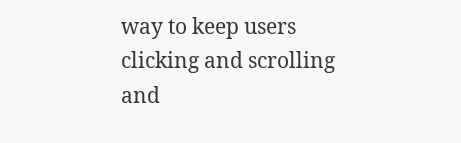way to keep users clicking and scrolling and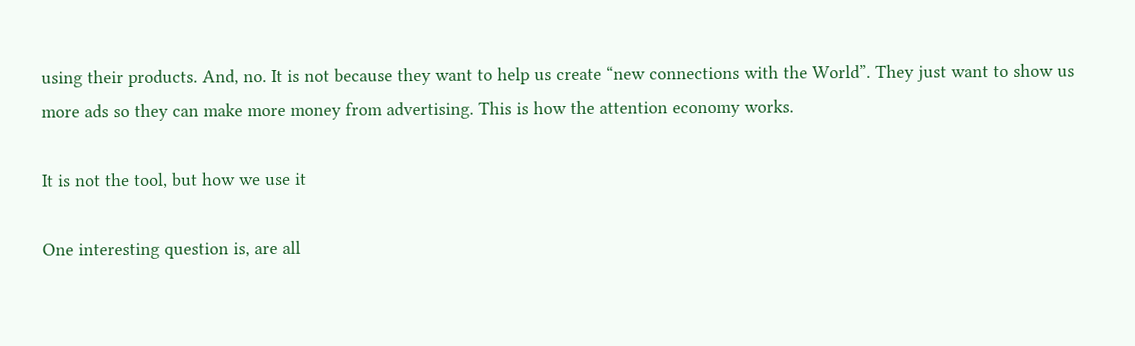using their products. And, no. It is not because they want to help us create “new connections with the World”. They just want to show us more ads so they can make more money from advertising. This is how the attention economy works.

It is not the tool, but how we use it

One interesting question is, are all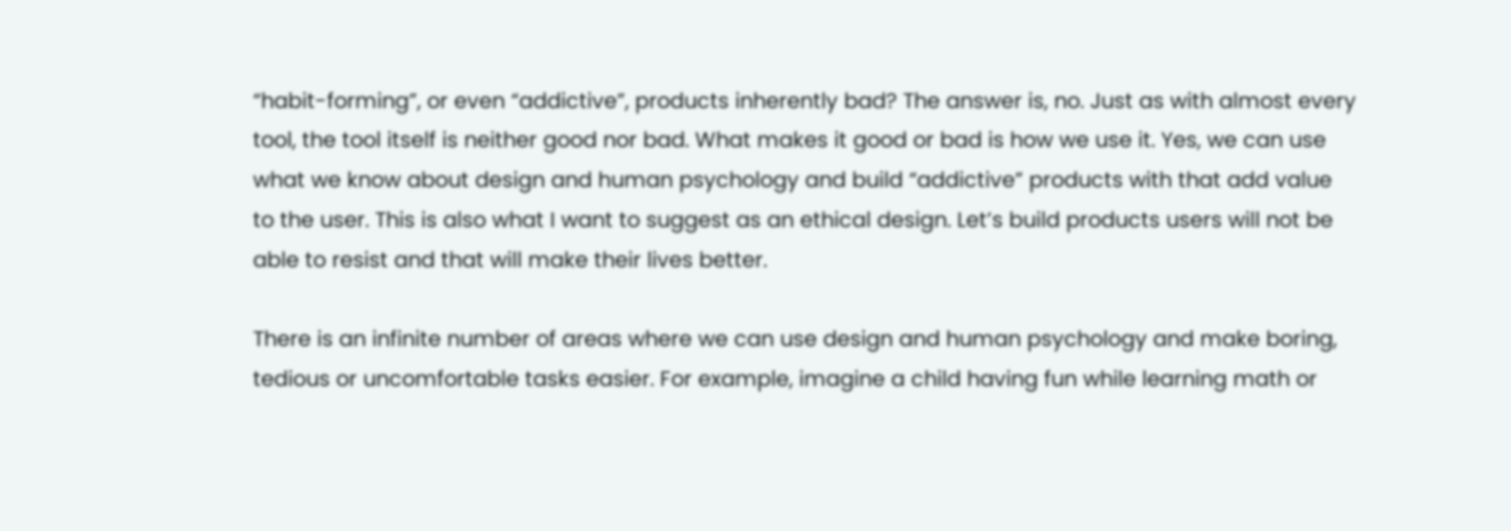“habit-forming”, or even “addictive”, products inherently bad? The answer is, no. Just as with almost every tool, the tool itself is neither good nor bad. What makes it good or bad is how we use it. Yes, we can use what we know about design and human psychology and build “addictive” products with that add value to the user. This is also what I want to suggest as an ethical design. Let’s build products users will not be able to resist and that will make their lives better.

There is an infinite number of areas where we can use design and human psychology and make boring, tedious or uncomfortable tasks easier. For example, imagine a child having fun while learning math or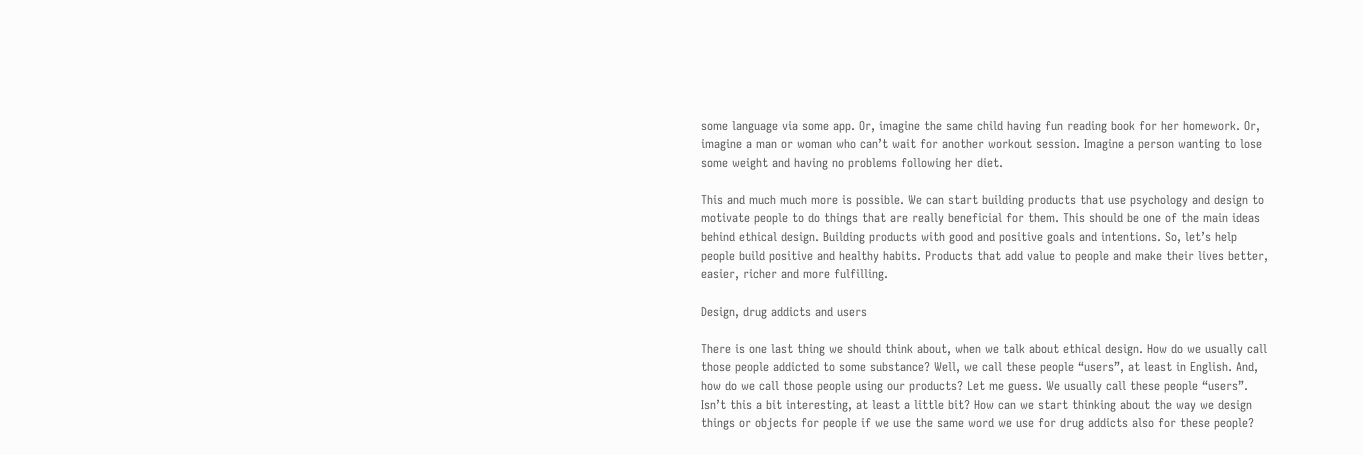some language via some app. Or, imagine the same child having fun reading book for her homework. Or, imagine a man or woman who can’t wait for another workout session. Imagine a person wanting to lose some weight and having no problems following her diet.

This and much much more is possible. We can start building products that use psychology and design to motivate people to do things that are really beneficial for them. This should be one of the main ideas behind ethical design. Building products with good and positive goals and intentions. So, let’s help people build positive and healthy habits. Products that add value to people and make their lives better, easier, richer and more fulfilling.

Design, drug addicts and users

There is one last thing we should think about, when we talk about ethical design. How do we usually call those people addicted to some substance? Well, we call these people “users”, at least in English. And, how do we call those people using our products? Let me guess. We usually call these people “users”. Isn’t this a bit interesting, at least a little bit? How can we start thinking about the way we design things or objects for people if we use the same word we use for drug addicts also for these people?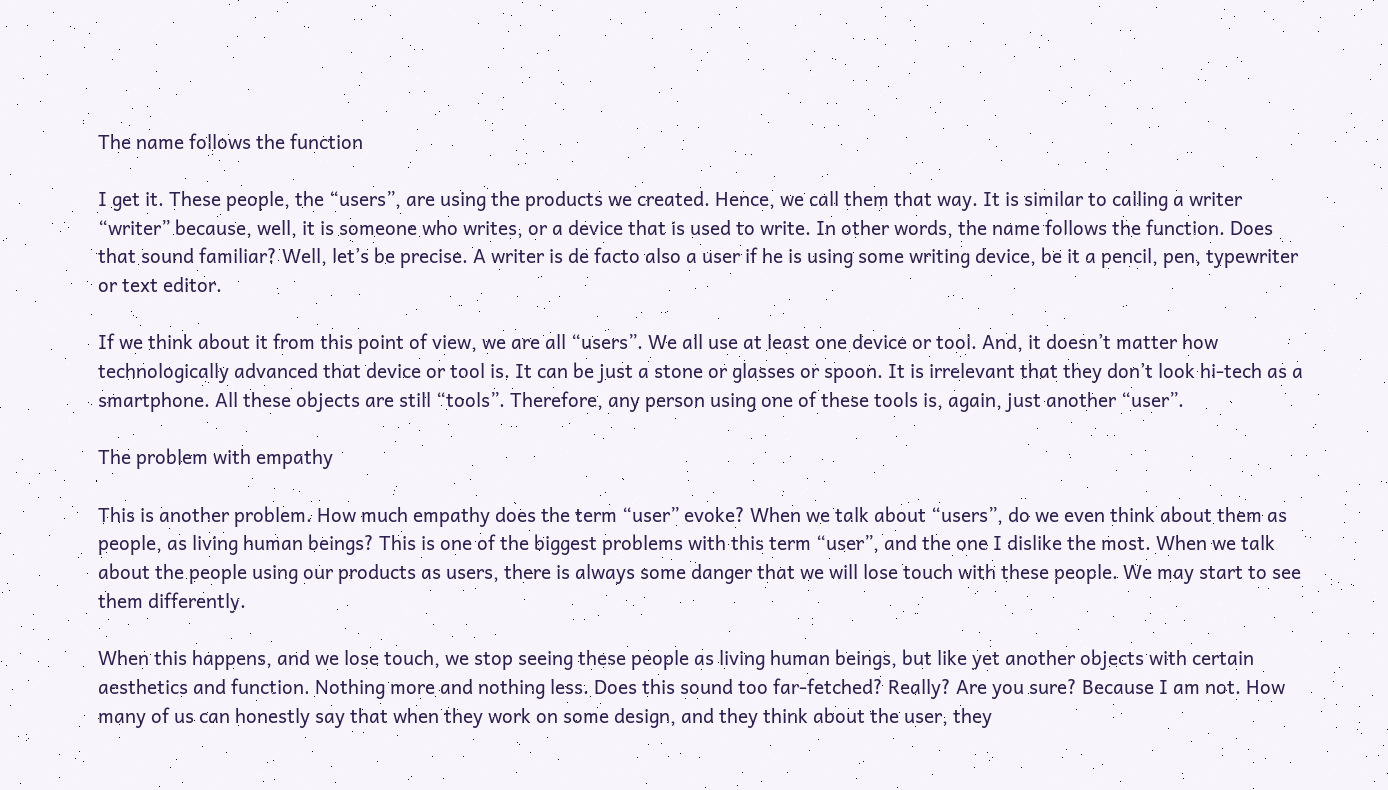The name follows the function

I get it. These people, the “users”, are using the products we created. Hence, we call them that way. It is similar to calling a writer “writer” because, well, it is someone who writes, or a device that is used to write. In other words, the name follows the function. Does that sound familiar? Well, let’s be precise. A writer is de facto also a user if he is using some writing device, be it a pencil, pen, typewriter or text editor.

If we think about it from this point of view, we are all “users”. We all use at least one device or tool. And, it doesn’t matter how technologically advanced that device or tool is. It can be just a stone or glasses or spoon. It is irrelevant that they don’t look hi-tech as a smartphone. All these objects are still “tools”. Therefore, any person using one of these tools is, again, just another “user”.

The problem with empathy

This is another problem. How much empathy does the term “user” evoke? When we talk about “users”, do we even think about them as people, as living human beings? This is one of the biggest problems with this term “user”, and the one I dislike the most. When we talk about the people using our products as users, there is always some danger that we will lose touch with these people. We may start to see them differently.

When this happens, and we lose touch, we stop seeing these people as living human beings, but like yet another objects with certain aesthetics and function. Nothing more and nothing less. Does this sound too far-fetched? Really? Are you sure? Because I am not. How many of us can honestly say that when they work on some design, and they think about the user, they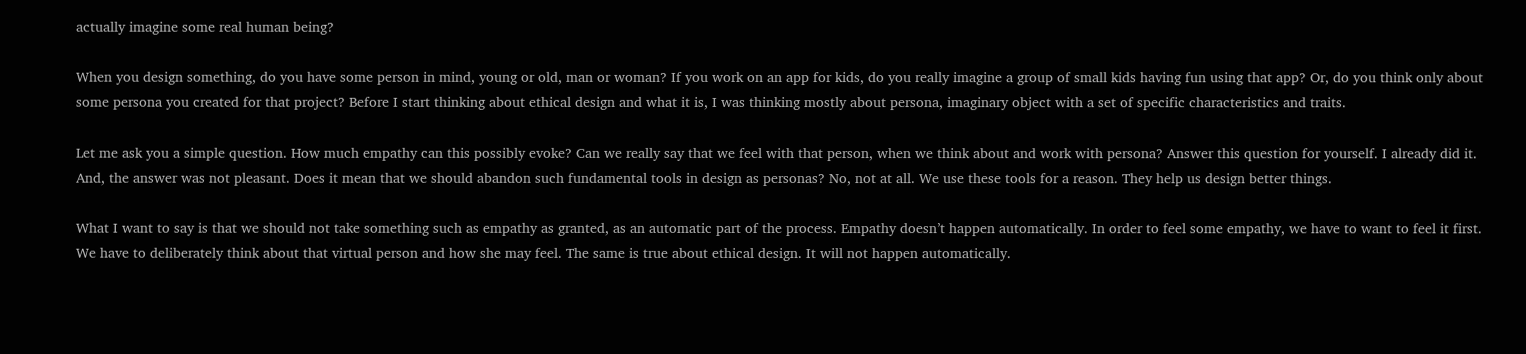actually imagine some real human being?

When you design something, do you have some person in mind, young or old, man or woman? If you work on an app for kids, do you really imagine a group of small kids having fun using that app? Or, do you think only about some persona you created for that project? Before I start thinking about ethical design and what it is, I was thinking mostly about persona, imaginary object with a set of specific characteristics and traits.

Let me ask you a simple question. How much empathy can this possibly evoke? Can we really say that we feel with that person, when we think about and work with persona? Answer this question for yourself. I already did it. And, the answer was not pleasant. Does it mean that we should abandon such fundamental tools in design as personas? No, not at all. We use these tools for a reason. They help us design better things.

What I want to say is that we should not take something such as empathy as granted, as an automatic part of the process. Empathy doesn’t happen automatically. In order to feel some empathy, we have to want to feel it first. We have to deliberately think about that virtual person and how she may feel. The same is true about ethical design. It will not happen automatically.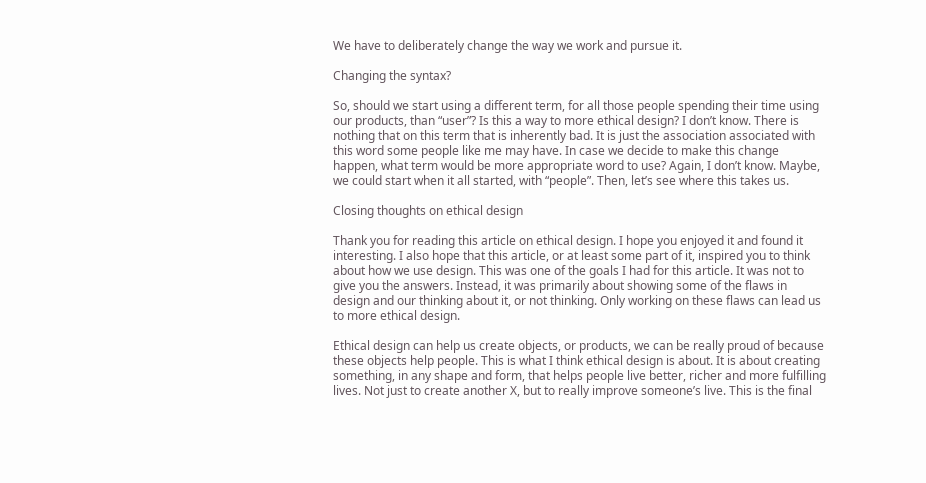We have to deliberately change the way we work and pursue it.

Changing the syntax?

So, should we start using a different term, for all those people spending their time using our products, than “user”? Is this a way to more ethical design? I don’t know. There is nothing that on this term that is inherently bad. It is just the association associated with this word some people like me may have. In case we decide to make this change happen, what term would be more appropriate word to use? Again, I don’t know. Maybe, we could start when it all started, with “people”. Then, let’s see where this takes us.

Closing thoughts on ethical design

Thank you for reading this article on ethical design. I hope you enjoyed it and found it interesting. I also hope that this article, or at least some part of it, inspired you to think about how we use design. This was one of the goals I had for this article. It was not to give you the answers. Instead, it was primarily about showing some of the flaws in design and our thinking about it, or not thinking. Only working on these flaws can lead us to more ethical design.

Ethical design can help us create objects, or products, we can be really proud of because these objects help people. This is what I think ethical design is about. It is about creating something, in any shape and form, that helps people live better, richer and more fulfilling lives. Not just to create another X, but to really improve someone’s live. This is the final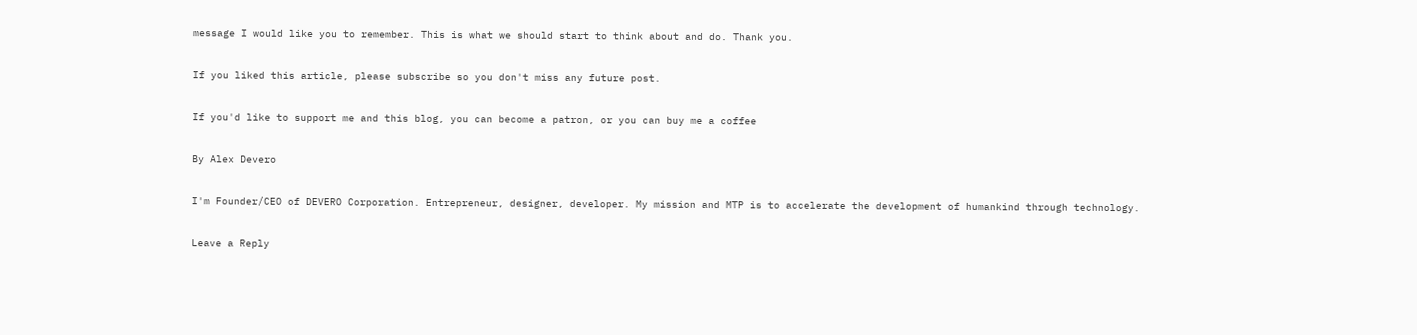message I would like you to remember. This is what we should start to think about and do. Thank you.

If you liked this article, please subscribe so you don't miss any future post.

If you'd like to support me and this blog, you can become a patron, or you can buy me a coffee

By Alex Devero

I'm Founder/CEO of DEVERO Corporation. Entrepreneur, designer, developer. My mission and MTP is to accelerate the development of humankind through technology.

Leave a Reply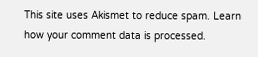This site uses Akismet to reduce spam. Learn how your comment data is processed.